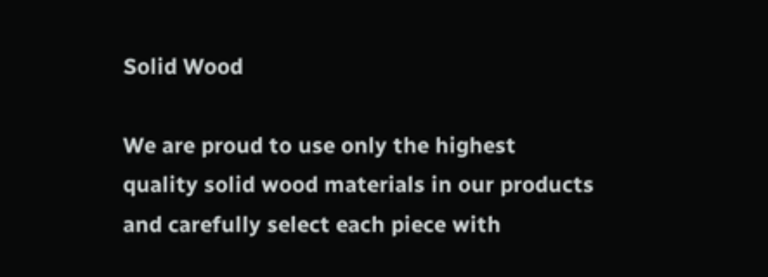Solid Wood

We are proud to use only the highest quality solid wood materials in our products and carefully select each piece with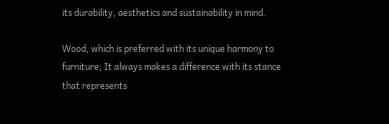its durability, aesthetics and sustainability in mind.

Wood, which is preferred with its unique harmony to furniture; It always makes a difference with its stance that represents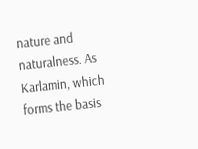nature and naturalness. As Karlamin, which forms the basis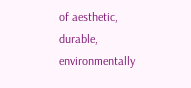of aesthetic, durable, environmentally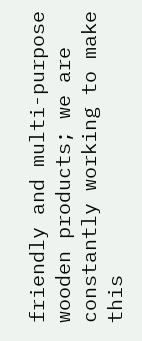friendly and multi-purpose wooden products; we are constantly working to make this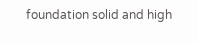foundation solid and high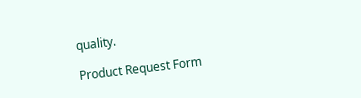quality.

Product Request Form